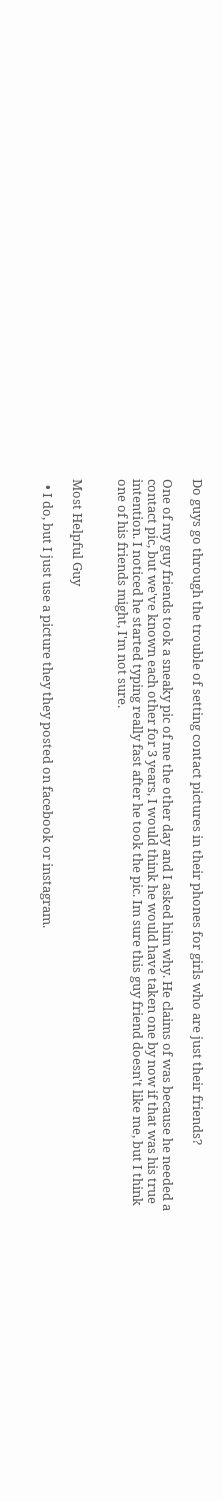Do guys go through the trouble of setting contact pictures in their phones for girls who are just their friends?

One of my guy friends took a sneaky pic of me the other day and I asked him why. He claims of was because he needed a contact pic, but we've known each other for 3 years, I would think he would have taken one by now if that was his true intention. I noticed he started typing really fast after he took the pic. Im sure this guy friend doesn't like me, but I think one of his friends might, I'm not sure.


Most Helpful Guy

  • I do, but I just use a picture they they posted on facebook or instagram.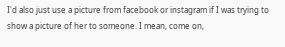I'd also just use a picture from facebook or instagram if I was trying to show a picture of her to someone. I mean, come on,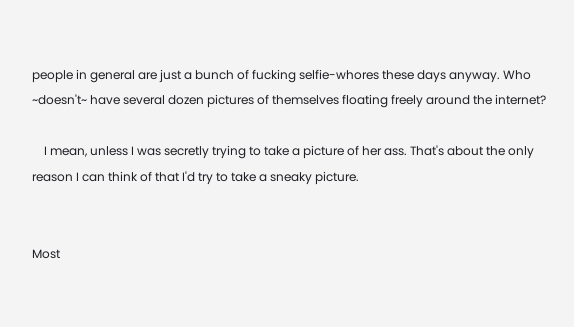people in general are just a bunch of fucking selfie-whores these days anyway. Who ~doesn't~ have several dozen pictures of themselves floating freely around the internet?

    I mean, unless I was secretly trying to take a picture of her ass. That's about the only reason I can think of that I'd try to take a sneaky picture.


Most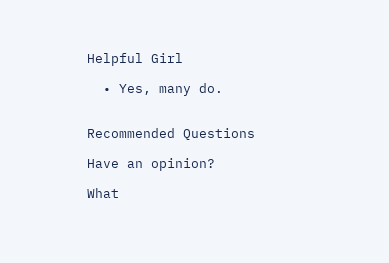Helpful Girl

  • Yes, many do.


Recommended Questions

Have an opinion?

What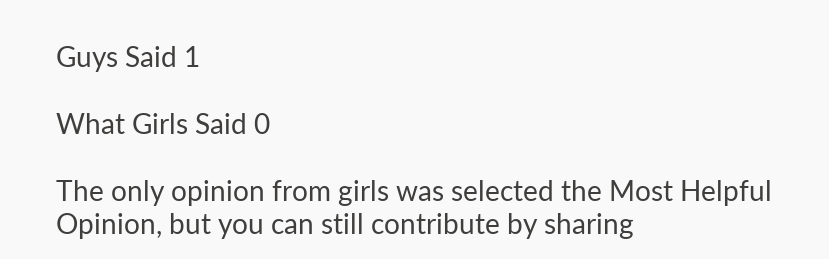Guys Said 1

What Girls Said 0

The only opinion from girls was selected the Most Helpful Opinion, but you can still contribute by sharing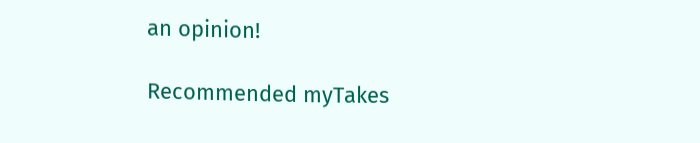an opinion!

Recommended myTakes